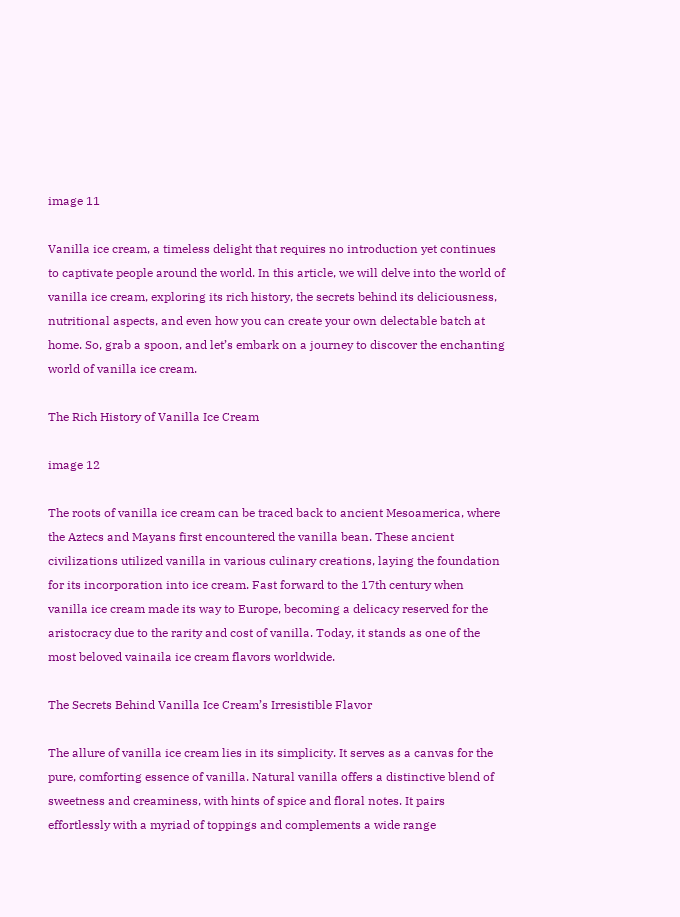image 11

Vanilla ice cream, a timeless delight that requires no introduction yet continues to captivate people around the world. In this article, we will delve into the world of vanilla ice cream, exploring its rich history, the secrets behind its deliciousness, nutritional aspects, and even how you can create your own delectable batch at home. So, grab a spoon, and let’s embark on a journey to discover the enchanting world of vanilla ice cream.

The Rich History of Vanilla Ice Cream

image 12

The roots of vanilla ice cream can be traced back to ancient Mesoamerica, where the Aztecs and Mayans first encountered the vanilla bean. These ancient civilizations utilized vanilla in various culinary creations, laying the foundation for its incorporation into ice cream. Fast forward to the 17th century when vanilla ice cream made its way to Europe, becoming a delicacy reserved for the aristocracy due to the rarity and cost of vanilla. Today, it stands as one of the most beloved vainaila ice cream flavors worldwide.

The Secrets Behind Vanilla Ice Cream’s Irresistible Flavor

The allure of vanilla ice cream lies in its simplicity. It serves as a canvas for the pure, comforting essence of vanilla. Natural vanilla offers a distinctive blend of sweetness and creaminess, with hints of spice and floral notes. It pairs effortlessly with a myriad of toppings and complements a wide range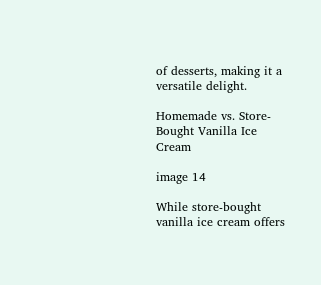of desserts, making it a versatile delight.

Homemade vs. Store-Bought Vanilla Ice Cream

image 14

While store-bought vanilla ice cream offers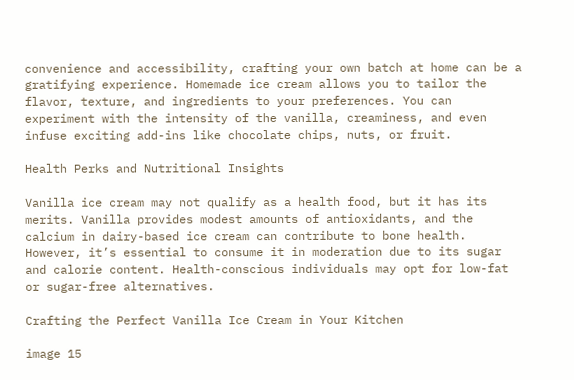convenience and accessibility, crafting your own batch at home can be a gratifying experience. Homemade ice cream allows you to tailor the flavor, texture, and ingredients to your preferences. You can experiment with the intensity of the vanilla, creaminess, and even infuse exciting add-ins like chocolate chips, nuts, or fruit.

Health Perks and Nutritional Insights

Vanilla ice cream may not qualify as a health food, but it has its merits. Vanilla provides modest amounts of antioxidants, and the calcium in dairy-based ice cream can contribute to bone health. However, it’s essential to consume it in moderation due to its sugar and calorie content. Health-conscious individuals may opt for low-fat or sugar-free alternatives.

Crafting the Perfect Vanilla Ice Cream in Your Kitchen

image 15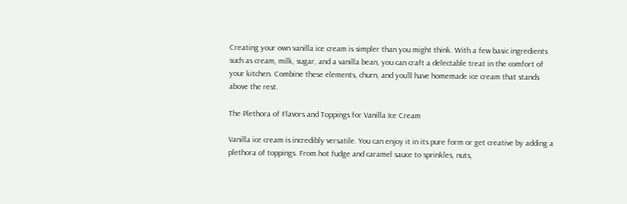Creating your own vanilla ice cream is simpler than you might think. With a few basic ingredients such as cream, milk, sugar, and a vanilla bean, you can craft a delectable treat in the comfort of your kitchen. Combine these elements, churn, and you’ll have homemade ice cream that stands above the rest.

The Plethora of Flavors and Toppings for Vanilla Ice Cream

Vanilla ice cream is incredibly versatile. You can enjoy it in its pure form or get creative by adding a plethora of toppings. From hot fudge and caramel sauce to sprinkles, nuts,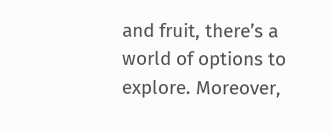and fruit, there’s a world of options to explore. Moreover,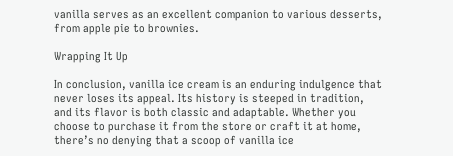vanilla serves as an excellent companion to various desserts, from apple pie to brownies.

Wrapping It Up

In conclusion, vanilla ice cream is an enduring indulgence that never loses its appeal. Its history is steeped in tradition, and its flavor is both classic and adaptable. Whether you choose to purchase it from the store or craft it at home, there’s no denying that a scoop of vanilla ice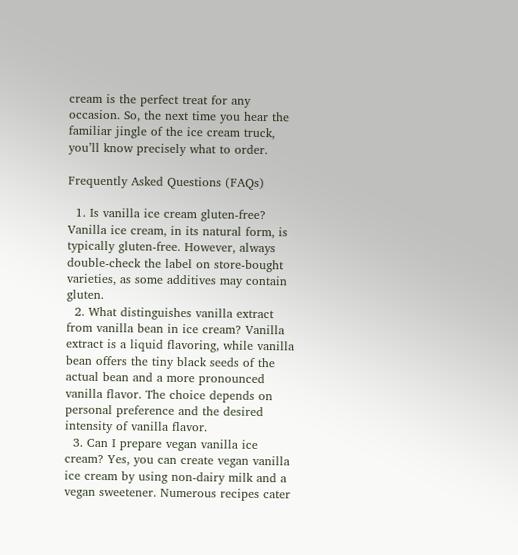cream is the perfect treat for any occasion. So, the next time you hear the familiar jingle of the ice cream truck, you’ll know precisely what to order.

Frequently Asked Questions (FAQs)

  1. Is vanilla ice cream gluten-free? Vanilla ice cream, in its natural form, is typically gluten-free. However, always double-check the label on store-bought varieties, as some additives may contain gluten.
  2. What distinguishes vanilla extract from vanilla bean in ice cream? Vanilla extract is a liquid flavoring, while vanilla bean offers the tiny black seeds of the actual bean and a more pronounced vanilla flavor. The choice depends on personal preference and the desired intensity of vanilla flavor.
  3. Can I prepare vegan vanilla ice cream? Yes, you can create vegan vanilla ice cream by using non-dairy milk and a vegan sweetener. Numerous recipes cater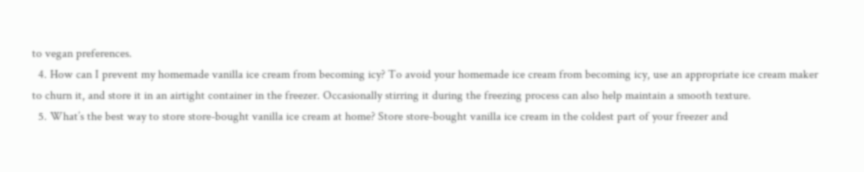to vegan preferences.
  4. How can I prevent my homemade vanilla ice cream from becoming icy? To avoid your homemade ice cream from becoming icy, use an appropriate ice cream maker to churn it, and store it in an airtight container in the freezer. Occasionally stirring it during the freezing process can also help maintain a smooth texture.
  5. What’s the best way to store store-bought vanilla ice cream at home? Store store-bought vanilla ice cream in the coldest part of your freezer and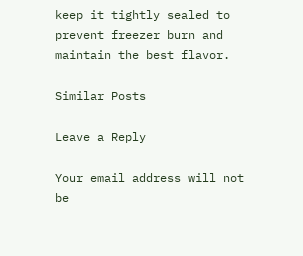keep it tightly sealed to prevent freezer burn and maintain the best flavor.

Similar Posts

Leave a Reply

Your email address will not be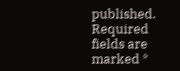published. Required fields are marked *